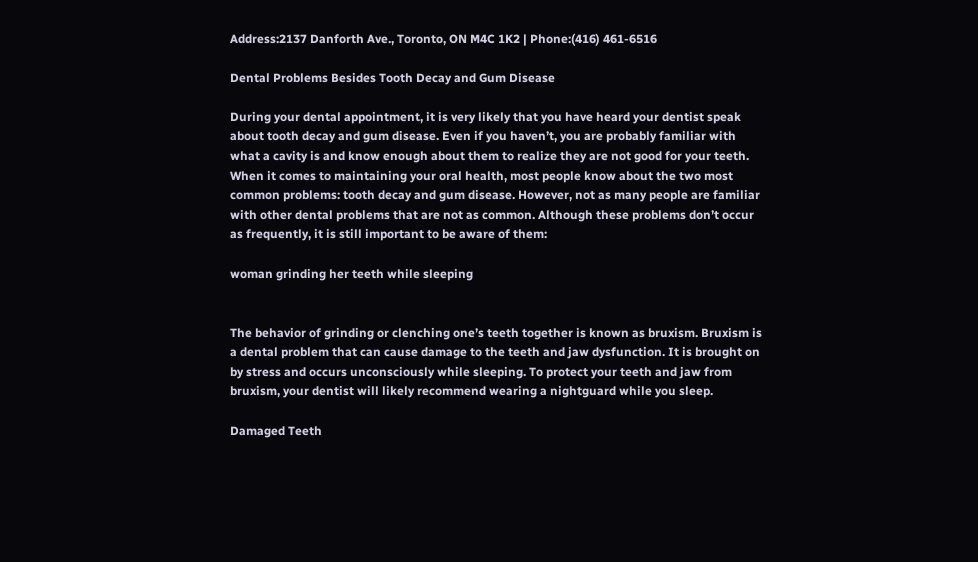Address:2137 Danforth Ave., Toronto, ON M4C 1K2 | Phone:(416) 461-6516

Dental Problems Besides Tooth Decay and Gum Disease

During your dental appointment, it is very likely that you have heard your dentist speak about tooth decay and gum disease. Even if you haven’t, you are probably familiar with what a cavity is and know enough about them to realize they are not good for your teeth. When it comes to maintaining your oral health, most people know about the two most common problems: tooth decay and gum disease. However, not as many people are familiar with other dental problems that are not as common. Although these problems don’t occur as frequently, it is still important to be aware of them:

woman grinding her teeth while sleeping


The behavior of grinding or clenching one’s teeth together is known as bruxism. Bruxism is a dental problem that can cause damage to the teeth and jaw dysfunction. It is brought on by stress and occurs unconsciously while sleeping. To protect your teeth and jaw from bruxism, your dentist will likely recommend wearing a nightguard while you sleep.

Damaged Teeth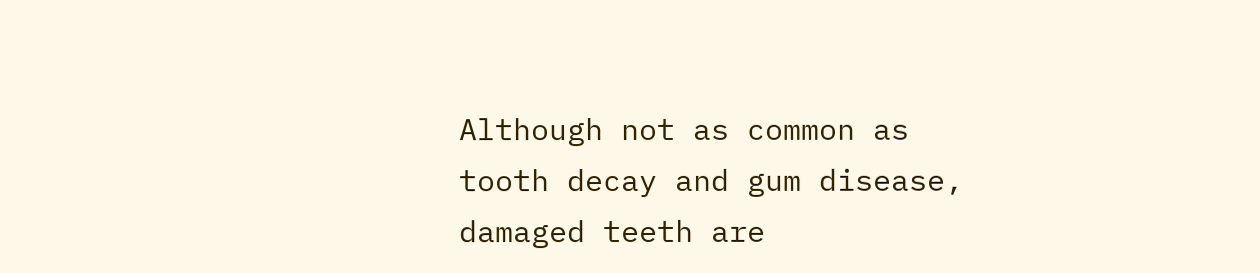Although not as common as tooth decay and gum disease, damaged teeth are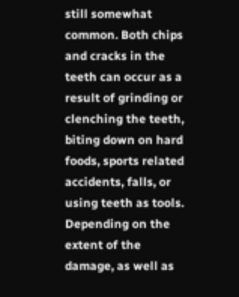still somewhat common. Both chips and cracks in the teeth can occur as a result of grinding or clenching the teeth, biting down on hard foods, sports related accidents, falls, or using teeth as tools. Depending on the extent of the damage, as well as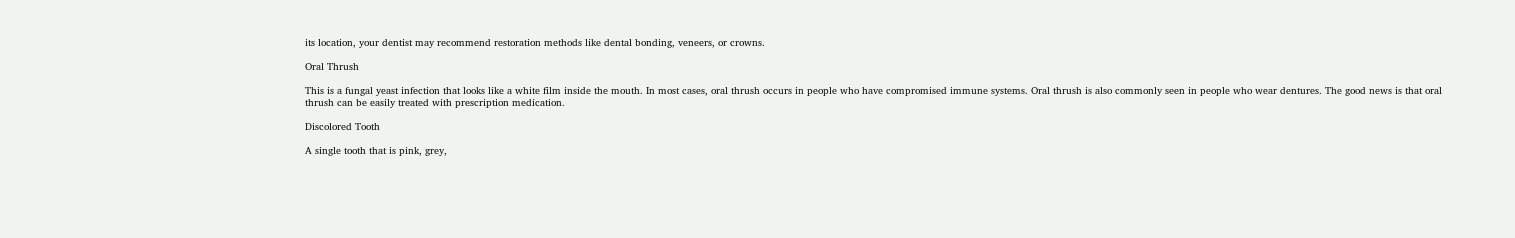its location, your dentist may recommend restoration methods like dental bonding, veneers, or crowns.

Oral Thrush

This is a fungal yeast infection that looks like a white film inside the mouth. In most cases, oral thrush occurs in people who have compromised immune systems. Oral thrush is also commonly seen in people who wear dentures. The good news is that oral thrush can be easily treated with prescription medication.

Discolored Tooth

A single tooth that is pink, grey,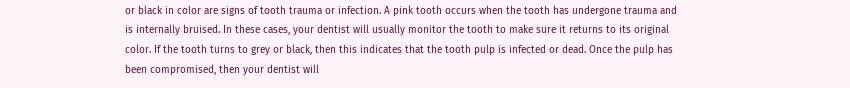or black in color are signs of tooth trauma or infection. A pink tooth occurs when the tooth has undergone trauma and is internally bruised. In these cases, your dentist will usually monitor the tooth to make sure it returns to its original color. If the tooth turns to grey or black, then this indicates that the tooth pulp is infected or dead. Once the pulp has been compromised, then your dentist will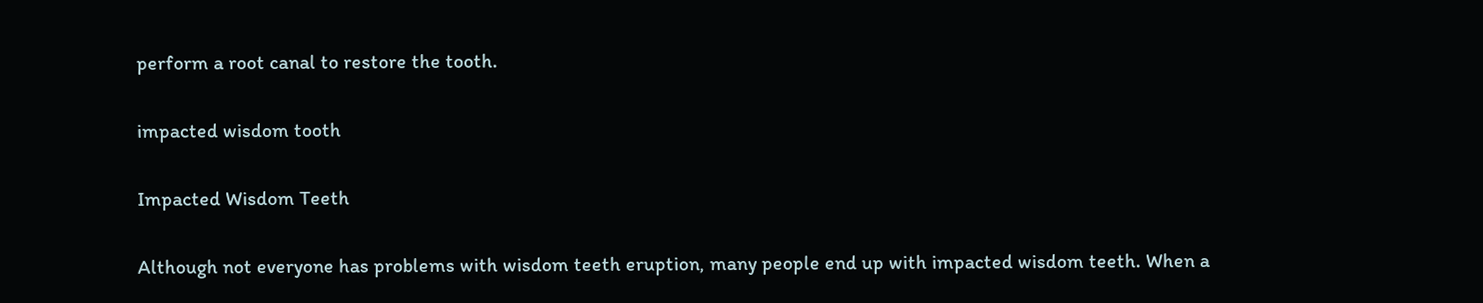perform a root canal to restore the tooth.

impacted wisdom tooth

Impacted Wisdom Teeth

Although not everyone has problems with wisdom teeth eruption, many people end up with impacted wisdom teeth. When a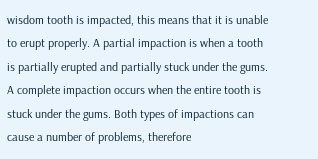wisdom tooth is impacted, this means that it is unable to erupt properly. A partial impaction is when a tooth is partially erupted and partially stuck under the gums. A complete impaction occurs when the entire tooth is stuck under the gums. Both types of impactions can cause a number of problems, therefore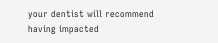your dentist will recommend having impacted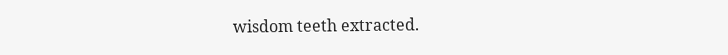wisdom teeth extracted.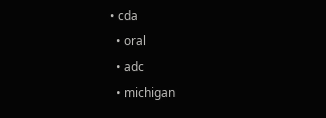• cda
  • oral
  • adc
  • michigan